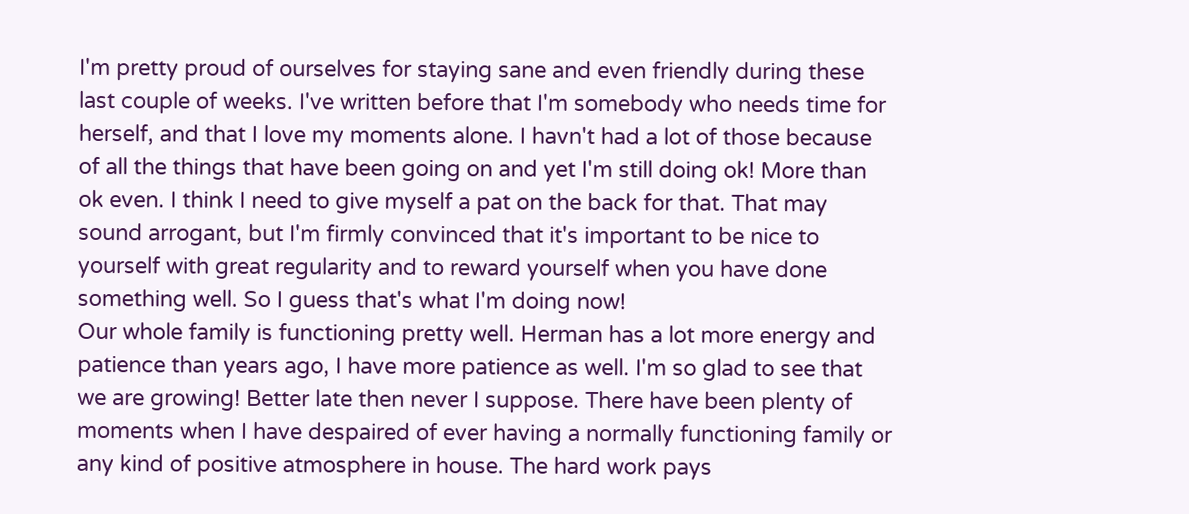I'm pretty proud of ourselves for staying sane and even friendly during these last couple of weeks. I've written before that I'm somebody who needs time for herself, and that I love my moments alone. I havn't had a lot of those because of all the things that have been going on and yet I'm still doing ok! More than ok even. I think I need to give myself a pat on the back for that. That may sound arrogant, but I'm firmly convinced that it's important to be nice to yourself with great regularity and to reward yourself when you have done something well. So I guess that's what I'm doing now!
Our whole family is functioning pretty well. Herman has a lot more energy and patience than years ago, I have more patience as well. I'm so glad to see that we are growing! Better late then never I suppose. There have been plenty of moments when I have despaired of ever having a normally functioning family or any kind of positive atmosphere in house. The hard work pays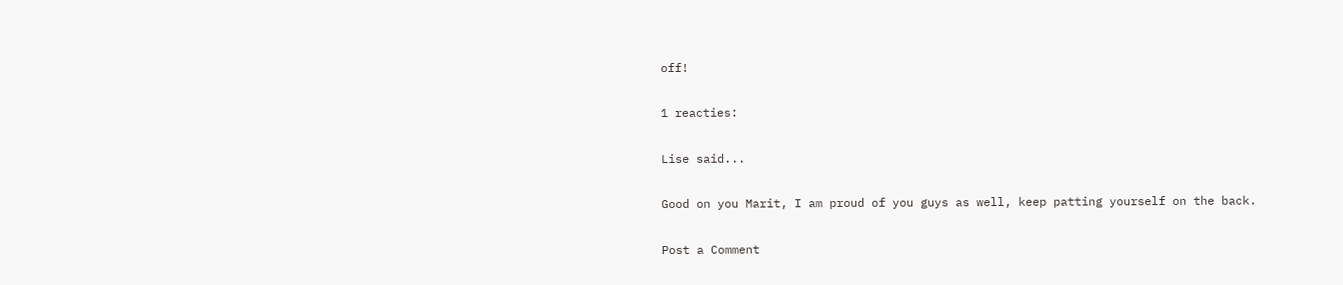off!

1 reacties:

Lise said...

Good on you Marit, I am proud of you guys as well, keep patting yourself on the back.

Post a Comment